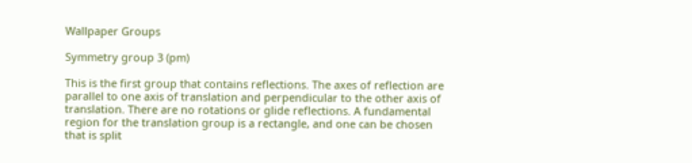Wallpaper Groups

Symmetry group 3 (pm)

This is the first group that contains reflections. The axes of reflection are parallel to one axis of translation and perpendicular to the other axis of translation. There are no rotations or glide reflections. A fundamental region for the translation group is a rectangle, and one can be chosen that is split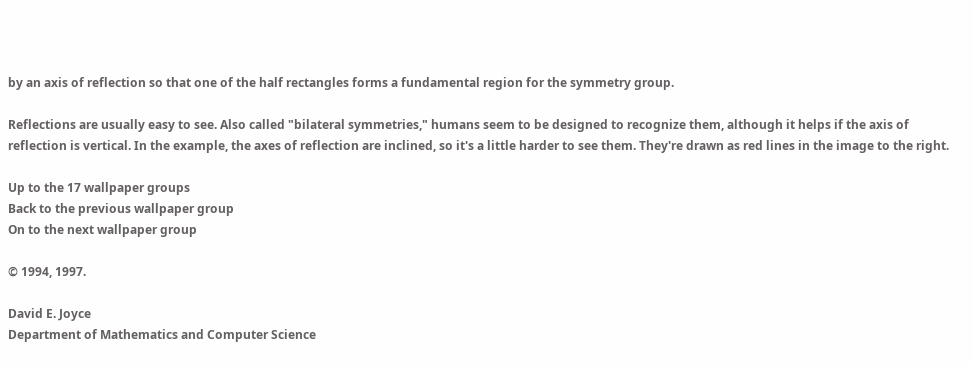by an axis of reflection so that one of the half rectangles forms a fundamental region for the symmetry group.

Reflections are usually easy to see. Also called "bilateral symmetries," humans seem to be designed to recognize them, although it helps if the axis of reflection is vertical. In the example, the axes of reflection are inclined, so it's a little harder to see them. They're drawn as red lines in the image to the right.

Up to the 17 wallpaper groups
Back to the previous wallpaper group
On to the next wallpaper group

© 1994, 1997.

David E. Joyce
Department of Mathematics and Computer Science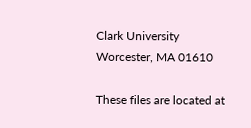Clark University
Worcester, MA 01610

These files are located at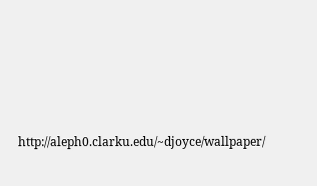http://aleph0.clarku.edu/~djoyce/wallpaper/